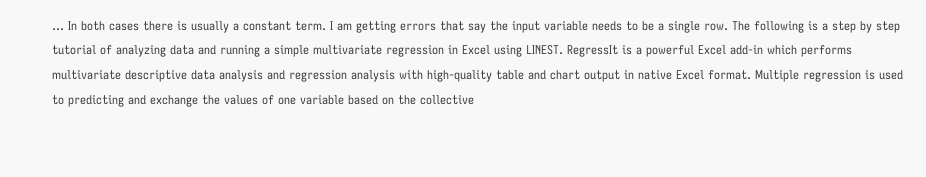… In both cases there is usually a constant term. I am getting errors that say the input variable needs to be a single row. The following is a step by step tutorial of analyzing data and running a simple multivariate regression in Excel using LINEST. RegressIt is a powerful Excel add-in which performs multivariate descriptive data analysis and regression analysis with high-quality table and chart output in native Excel format. Multiple regression is used to predicting and exchange the values of one variable based on the collective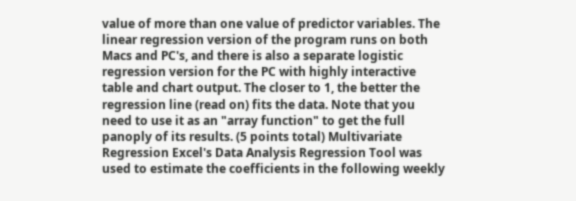value of more than one value of predictor variables. The linear regression version of the program runs on both Macs and PC's, and there is also a separate logistic regression version for the PC with highly interactive table and chart output. The closer to 1, the better the regression line (read on) fits the data. Note that you need to use it as an "array function" to get the full panoply of its results. (5 points total) Multivariate Regression Excel's Data Analysis Regression Tool was used to estimate the coefficients in the following weekly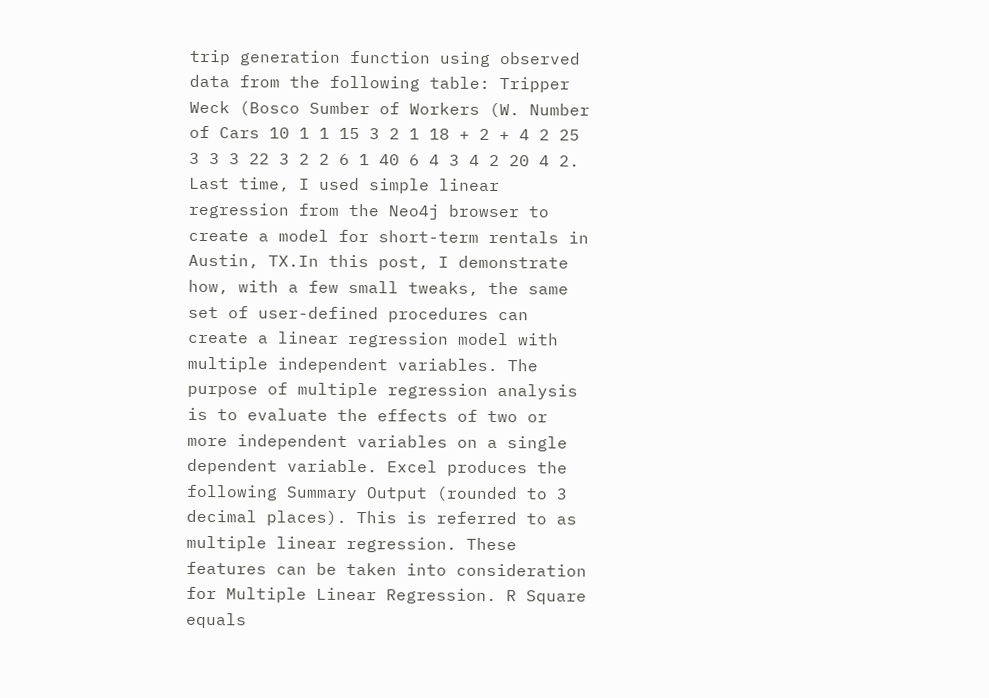trip generation function using observed data from the following table: Tripper Weck (Bosco Sumber of Workers (W. Number of Cars 10 1 1 15 3 2 1 18 + 2 + 4 2 25 3 3 3 22 3 2 2 6 1 40 6 4 3 4 2 20 4 2. Last time, I used simple linear regression from the Neo4j browser to create a model for short-term rentals in Austin, TX.In this post, I demonstrate how, with a few small tweaks, the same set of user-defined procedures can create a linear regression model with multiple independent variables. The purpose of multiple regression analysis is to evaluate the effects of two or more independent variables on a single dependent variable. Excel produces the following Summary Output (rounded to 3 decimal places). This is referred to as multiple linear regression. These features can be taken into consideration for Multiple Linear Regression. R Square equals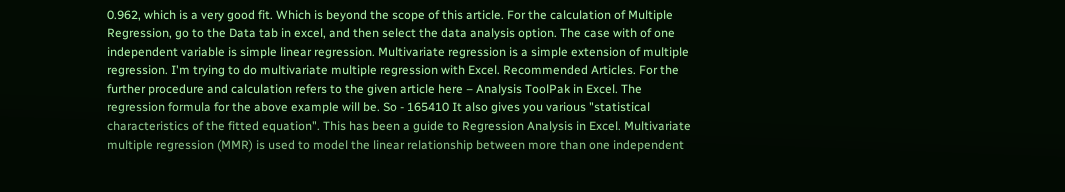0.962, which is a very good fit. Which is beyond the scope of this article. For the calculation of Multiple Regression, go to the Data tab in excel, and then select the data analysis option. The case with of one independent variable is simple linear regression. Multivariate regression is a simple extension of multiple regression. I'm trying to do multivariate multiple regression with Excel. Recommended Articles. For the further procedure and calculation refers to the given article here – Analysis ToolPak in Excel. The regression formula for the above example will be. So - 165410 It also gives you various "statistical characteristics of the fitted equation". This has been a guide to Regression Analysis in Excel. Multivariate multiple regression (MMR) is used to model the linear relationship between more than one independent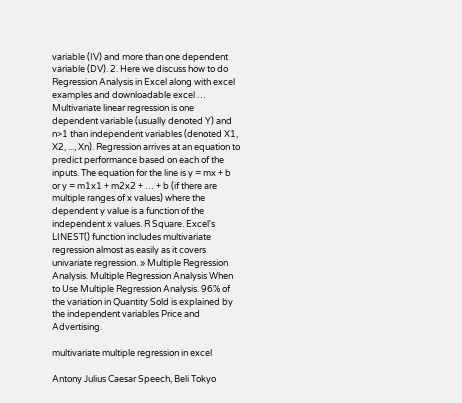variable (IV) and more than one dependent variable (DV). 2. Here we discuss how to do Regression Analysis in Excel along with excel examples and downloadable excel … Multivariate linear regression is one dependent variable (usually denoted Y) and n>1 than independent variables (denoted X1, X2, ..., Xn). Regression arrives at an equation to predict performance based on each of the inputs. The equation for the line is y = mx + b or y = m1x1 + m2x2 + … + b (if there are multiple ranges of x values) where the dependent y value is a function of the independent x values. R Square. Excel's LINEST() function includes multivariate regression almost as easily as it covers univariate regression. » Multiple Regression Analysis. Multiple Regression Analysis When to Use Multiple Regression Analysis. 96% of the variation in Quantity Sold is explained by the independent variables Price and Advertising.

multivariate multiple regression in excel

Antony Julius Caesar Speech, Beli Tokyo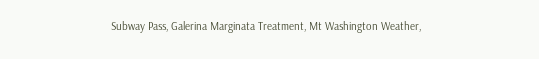Subway Pass, Galerina Marginata Treatment, Mt Washington Weather,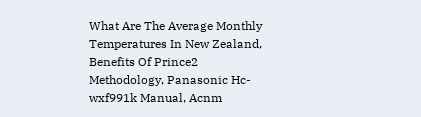What Are The Average Monthly Temperatures In New Zealand, Benefits Of Prince2 Methodology, Panasonic Hc-wxf991k Manual, Acnm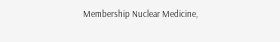Membership Nuclear Medicine,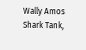Wally Amos Shark Tank,